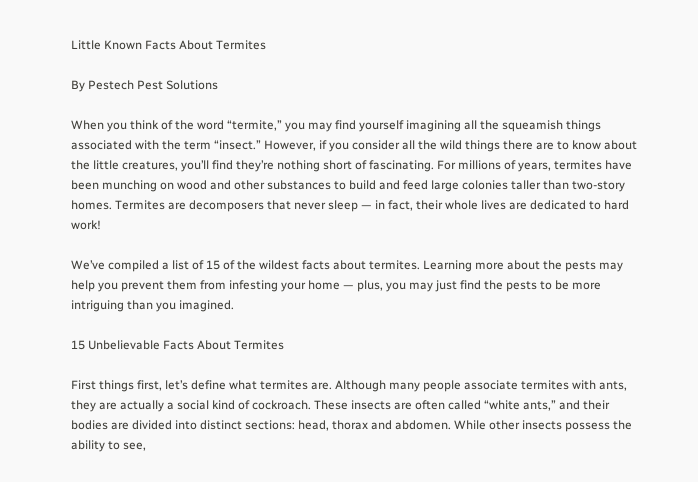Little Known Facts About Termites

By Pestech Pest Solutions

When you think of the word “termite,” you may find yourself imagining all the squeamish things associated with the term “insect.” However, if you consider all the wild things there are to know about the little creatures, you’ll find they’re nothing short of fascinating. For millions of years, termites have been munching on wood and other substances to build and feed large colonies taller than two-story homes. Termites are decomposers that never sleep — in fact, their whole lives are dedicated to hard work!

We’ve compiled a list of 15 of the wildest facts about termites. Learning more about the pests may help you prevent them from infesting your home — plus, you may just find the pests to be more intriguing than you imagined.

15 Unbelievable Facts About Termites

First things first, let’s define what termites are. Although many people associate termites with ants, they are actually a social kind of cockroach. These insects are often called “white ants,” and their bodies are divided into distinct sections: head, thorax and abdomen. While other insects possess the ability to see,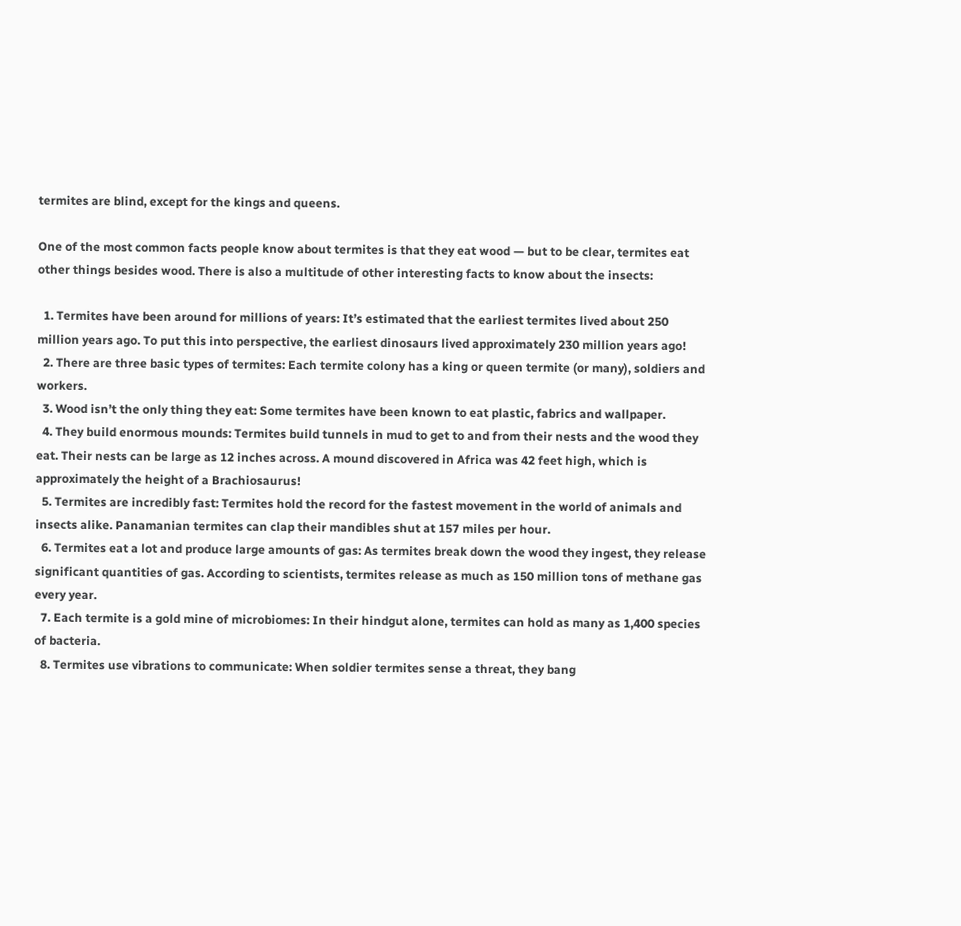termites are blind, except for the kings and queens.

One of the most common facts people know about termites is that they eat wood — but to be clear, termites eat other things besides wood. There is also a multitude of other interesting facts to know about the insects:

  1. Termites have been around for millions of years: It’s estimated that the earliest termites lived about 250 million years ago. To put this into perspective, the earliest dinosaurs lived approximately 230 million years ago!
  2. There are three basic types of termites: Each termite colony has a king or queen termite (or many), soldiers and workers.
  3. Wood isn’t the only thing they eat: Some termites have been known to eat plastic, fabrics and wallpaper.
  4. They build enormous mounds: Termites build tunnels in mud to get to and from their nests and the wood they eat. Their nests can be large as 12 inches across. A mound discovered in Africa was 42 feet high, which is approximately the height of a Brachiosaurus!
  5. Termites are incredibly fast: Termites hold the record for the fastest movement in the world of animals and insects alike. Panamanian termites can clap their mandibles shut at 157 miles per hour.
  6. Termites eat a lot and produce large amounts of gas: As termites break down the wood they ingest, they release significant quantities of gas. According to scientists, termites release as much as 150 million tons of methane gas every year.
  7. Each termite is a gold mine of microbiomes: In their hindgut alone, termites can hold as many as 1,400 species of bacteria.
  8. Termites use vibrations to communicate: When soldier termites sense a threat, they bang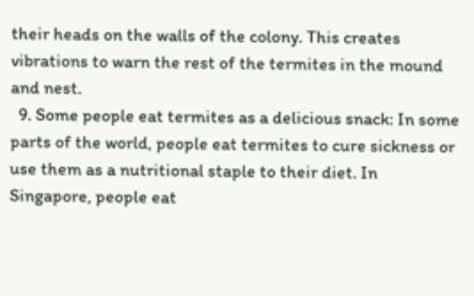their heads on the walls of the colony. This creates vibrations to warn the rest of the termites in the mound and nest.
  9. Some people eat termites as a delicious snack: In some parts of the world, people eat termites to cure sickness or use them as a nutritional staple to their diet. In Singapore, people eat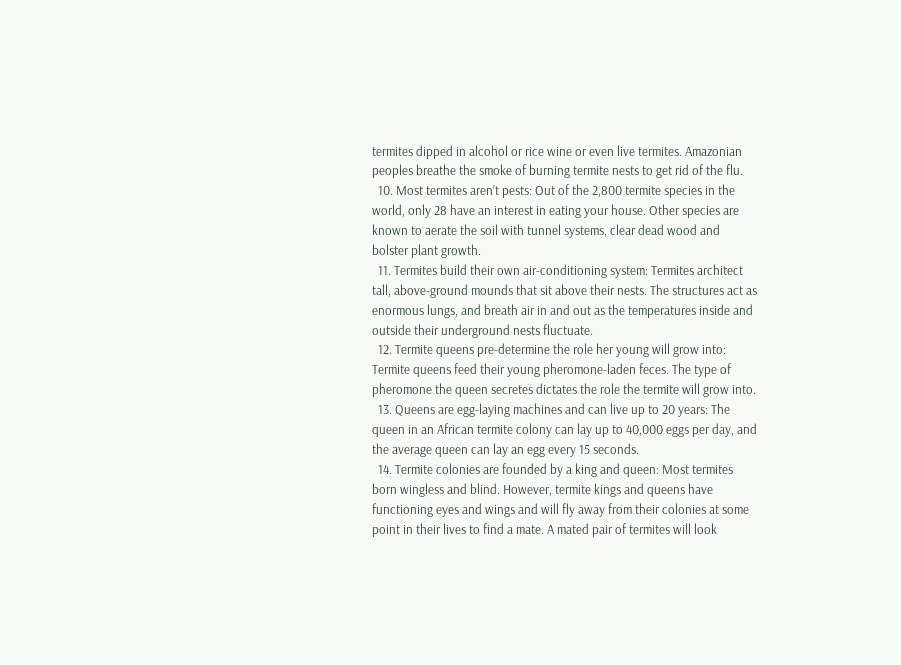termites dipped in alcohol or rice wine or even live termites. Amazonian peoples breathe the smoke of burning termite nests to get rid of the flu.
  10. Most termites aren’t pests: Out of the 2,800 termite species in the world, only 28 have an interest in eating your house. Other species are known to aerate the soil with tunnel systems, clear dead wood and bolster plant growth.
  11. Termites build their own air-conditioning system: Termites architect tall, above-ground mounds that sit above their nests. The structures act as enormous lungs, and breath air in and out as the temperatures inside and outside their underground nests fluctuate.
  12. Termite queens pre-determine the role her young will grow into: Termite queens feed their young pheromone-laden feces. The type of pheromone the queen secretes dictates the role the termite will grow into.
  13. Queens are egg-laying machines and can live up to 20 years: The queen in an African termite colony can lay up to 40,000 eggs per day, and the average queen can lay an egg every 15 seconds.
  14. Termite colonies are founded by a king and queen: Most termites born wingless and blind. However, termite kings and queens have functioning eyes and wings and will fly away from their colonies at some point in their lives to find a mate. A mated pair of termites will look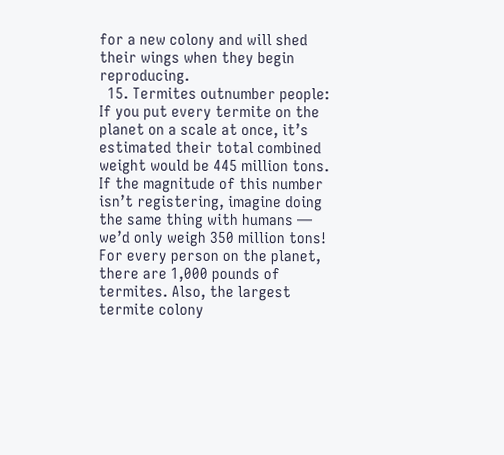for a new colony and will shed their wings when they begin reproducing.
  15. Termites outnumber people: If you put every termite on the planet on a scale at once, it’s estimated their total combined weight would be 445 million tons. If the magnitude of this number isn’t registering, imagine doing the same thing with humans — we’d only weigh 350 million tons! For every person on the planet, there are 1,000 pounds of termites. Also, the largest termite colony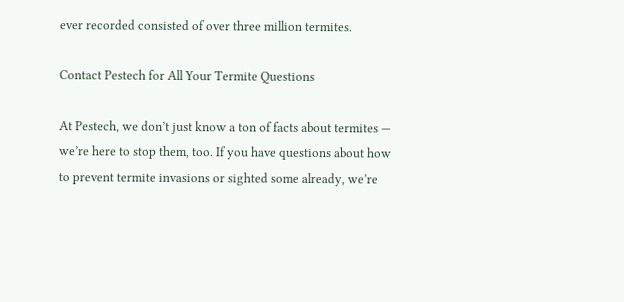ever recorded consisted of over three million termites.

Contact Pestech for All Your Termite Questions

At Pestech, we don’t just know a ton of facts about termites — we’re here to stop them, too. If you have questions about how to prevent termite invasions or sighted some already, we’re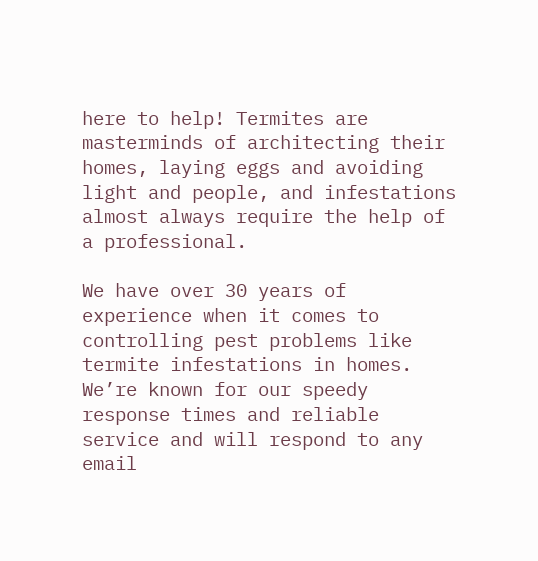here to help! Termites are masterminds of architecting their homes, laying eggs and avoiding light and people, and infestations almost always require the help of a professional.

We have over 30 years of experience when it comes to controlling pest problems like termite infestations in homes. We’re known for our speedy response times and reliable service and will respond to any email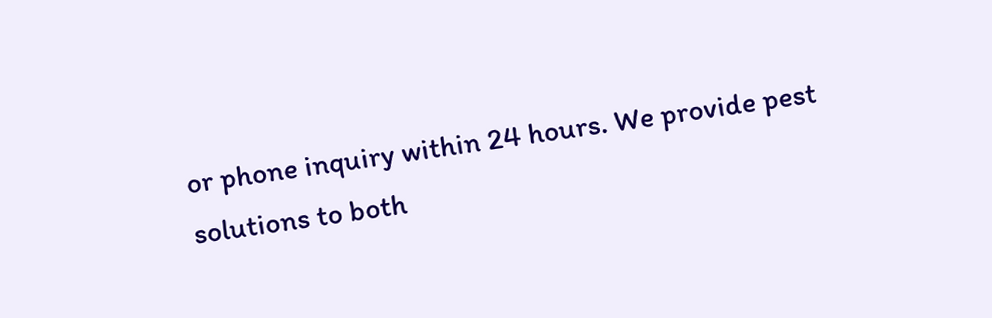or phone inquiry within 24 hours. We provide pest solutions to both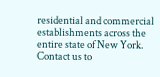residential and commercial establishments across the entire state of New York. Contact us to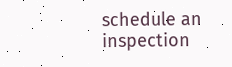schedule an inspection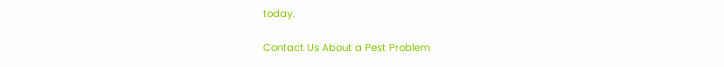today.

Contact Us About a Pest Problem